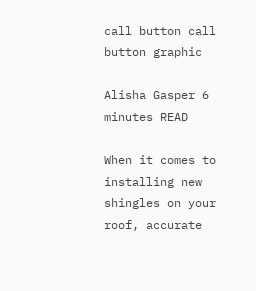call button call button graphic

Alisha Gasper 6 minutes READ

When it comes to installing new shingles on your roof, accurate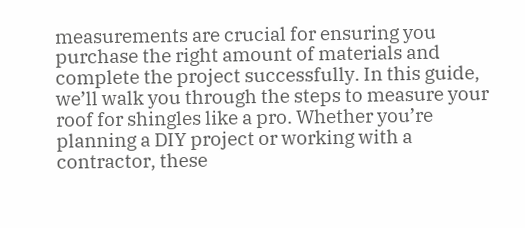measurements are crucial for ensuring you purchase the right amount of materials and complete the project successfully. In this guide, we’ll walk you through the steps to measure your roof for shingles like a pro. Whether you’re planning a DIY project or working with a contractor, these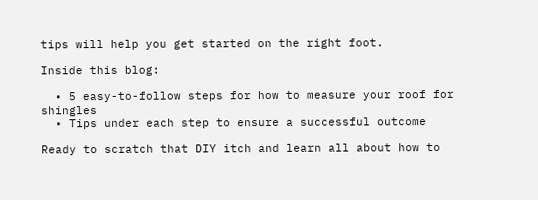tips will help you get started on the right foot.

Inside this blog:

  • 5 easy-to-follow steps for how to measure your roof for shingles
  • Tips under each step to ensure a successful outcome

Ready to scratch that DIY itch and learn all about how to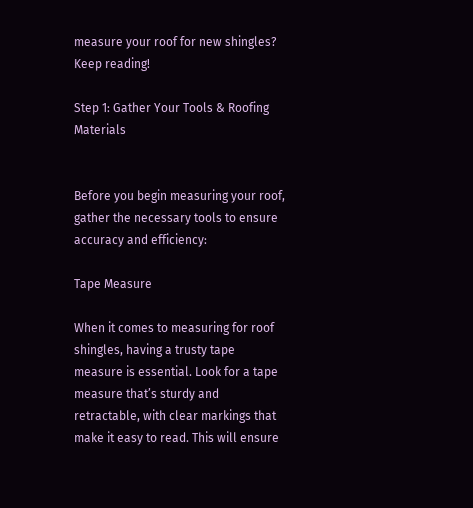measure your roof for new shingles? Keep reading!

Step 1: Gather Your Tools & Roofing Materials


Before you begin measuring your roof, gather the necessary tools to ensure accuracy and efficiency:

Tape Measure

When it comes to measuring for roof shingles, having a trusty tape measure is essential. Look for a tape measure that’s sturdy and retractable, with clear markings that make it easy to read. This will ensure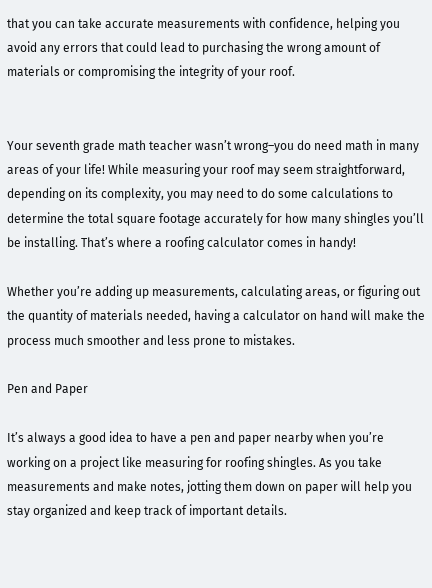that you can take accurate measurements with confidence, helping you avoid any errors that could lead to purchasing the wrong amount of materials or compromising the integrity of your roof.


Your seventh grade math teacher wasn’t wrong–you do need math in many areas of your life! While measuring your roof may seem straightforward, depending on its complexity, you may need to do some calculations to determine the total square footage accurately for how many shingles you’ll be installing. That’s where a roofing calculator comes in handy!

Whether you’re adding up measurements, calculating areas, or figuring out the quantity of materials needed, having a calculator on hand will make the process much smoother and less prone to mistakes.

Pen and Paper

It’s always a good idea to have a pen and paper nearby when you’re working on a project like measuring for roofing shingles. As you take measurements and make notes, jotting them down on paper will help you stay organized and keep track of important details.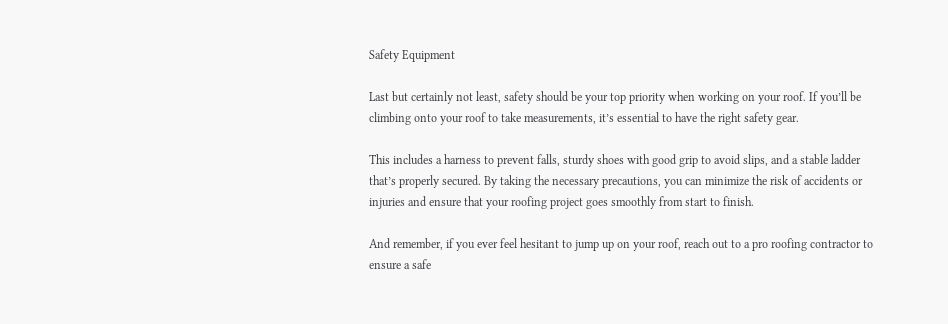Safety Equipment

Last but certainly not least, safety should be your top priority when working on your roof. If you’ll be climbing onto your roof to take measurements, it’s essential to have the right safety gear.

This includes a harness to prevent falls, sturdy shoes with good grip to avoid slips, and a stable ladder that’s properly secured. By taking the necessary precautions, you can minimize the risk of accidents or injuries and ensure that your roofing project goes smoothly from start to finish.

And remember, if you ever feel hesitant to jump up on your roof, reach out to a pro roofing contractor to ensure a safe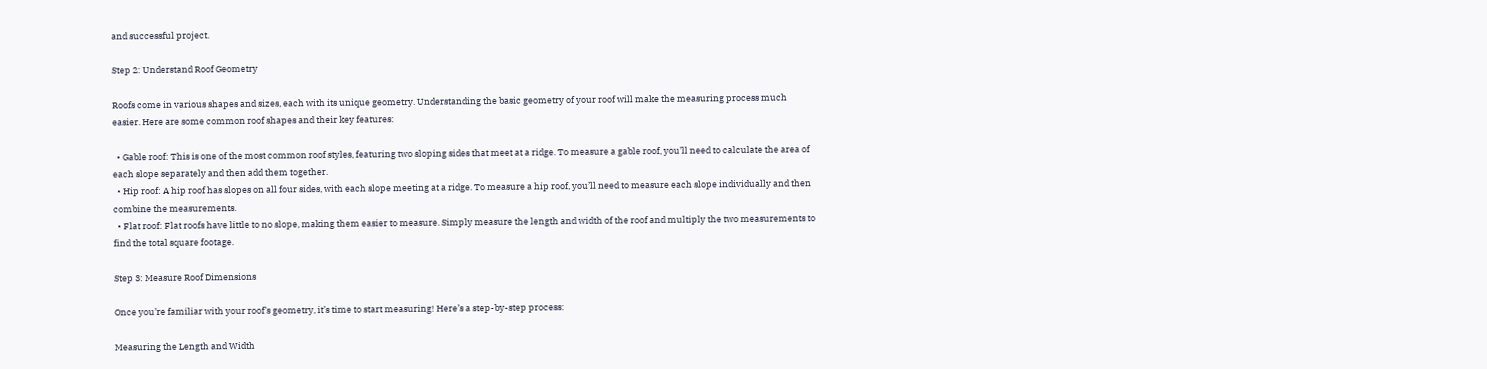and successful project.

Step 2: Understand Roof Geometry

Roofs come in various shapes and sizes, each with its unique geometry. Understanding the basic geometry of your roof will make the measuring process much easier. Here are some common roof shapes and their key features:

  • Gable roof: This is one of the most common roof styles, featuring two sloping sides that meet at a ridge. To measure a gable roof, you’ll need to calculate the area of each slope separately and then add them together.
  • Hip roof: A hip roof has slopes on all four sides, with each slope meeting at a ridge. To measure a hip roof, you’ll need to measure each slope individually and then combine the measurements.
  • Flat roof: Flat roofs have little to no slope, making them easier to measure. Simply measure the length and width of the roof and multiply the two measurements to find the total square footage.

Step 3: Measure Roof Dimensions

Once you’re familiar with your roof’s geometry, it’s time to start measuring! Here’s a step-by-step process:

Measuring the Length and Width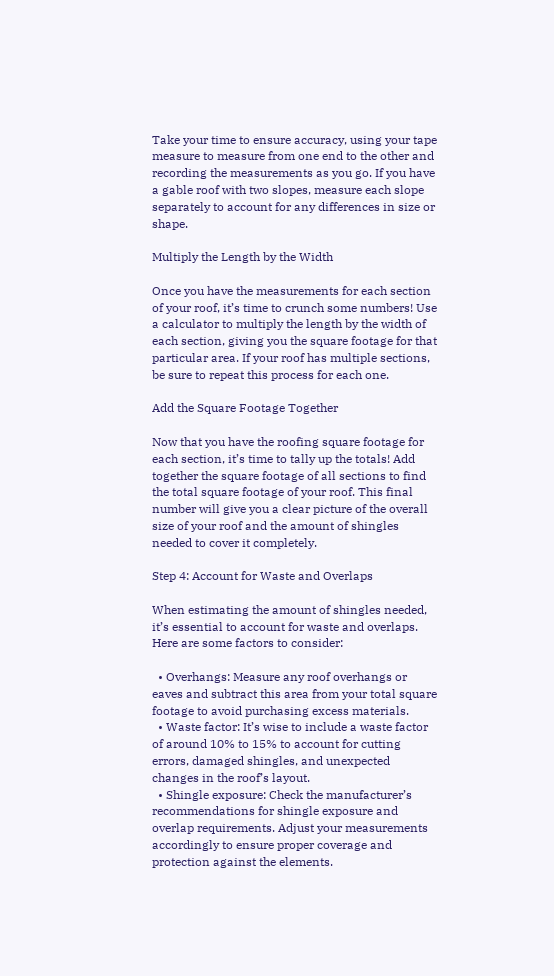Take your time to ensure accuracy, using your tape measure to measure from one end to the other and recording the measurements as you go. If you have a gable roof with two slopes, measure each slope separately to account for any differences in size or shape.

Multiply the Length by the Width

Once you have the measurements for each section of your roof, it’s time to crunch some numbers! Use a calculator to multiply the length by the width of each section, giving you the square footage for that particular area. If your roof has multiple sections, be sure to repeat this process for each one.

Add the Square Footage Together

Now that you have the roofing square footage for each section, it’s time to tally up the totals! Add together the square footage of all sections to find the total square footage of your roof. This final number will give you a clear picture of the overall size of your roof and the amount of shingles needed to cover it completely.

Step 4: Account for Waste and Overlaps

When estimating the amount of shingles needed, it’s essential to account for waste and overlaps. Here are some factors to consider:

  • Overhangs: Measure any roof overhangs or eaves and subtract this area from your total square footage to avoid purchasing excess materials.
  • Waste factor: It’s wise to include a waste factor of around 10% to 15% to account for cutting errors, damaged shingles, and unexpected changes in the roof’s layout.
  • Shingle exposure: Check the manufacturer’s recommendations for shingle exposure and overlap requirements. Adjust your measurements accordingly to ensure proper coverage and protection against the elements.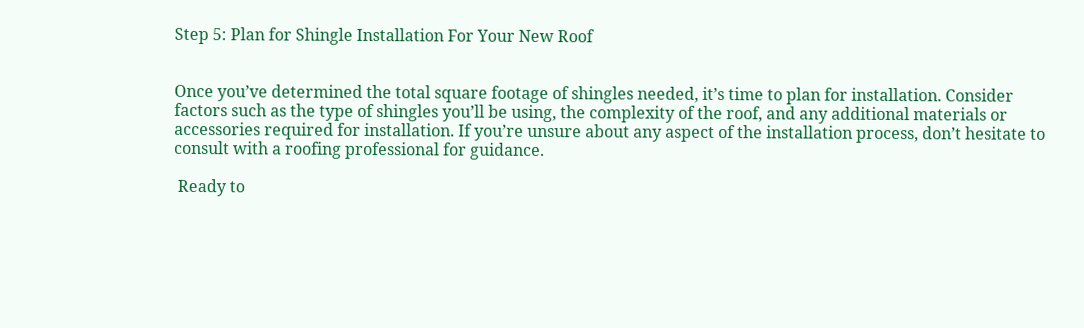Step 5: Plan for Shingle Installation For Your New Roof


Once you’ve determined the total square footage of shingles needed, it’s time to plan for installation. Consider factors such as the type of shingles you’ll be using, the complexity of the roof, and any additional materials or accessories required for installation. If you’re unsure about any aspect of the installation process, don’t hesitate to consult with a roofing professional for guidance.

 Ready to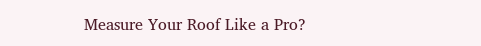Measure Your Roof Like a Pro?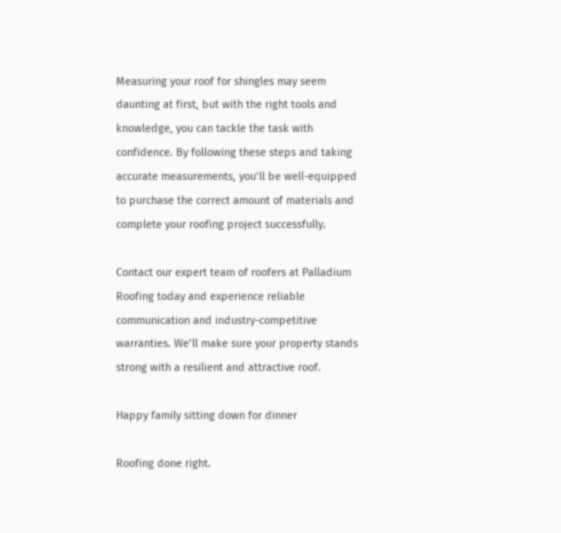Measuring your roof for shingles may seem daunting at first, but with the right tools and knowledge, you can tackle the task with confidence. By following these steps and taking accurate measurements, you’ll be well-equipped to purchase the correct amount of materials and complete your roofing project successfully.

Contact our expert team of roofers at Palladium Roofing today and experience reliable communication and industry-competitive warranties. We’ll make sure your property stands strong with a resilient and attractive roof.

Happy family sitting down for dinner

Roofing done right.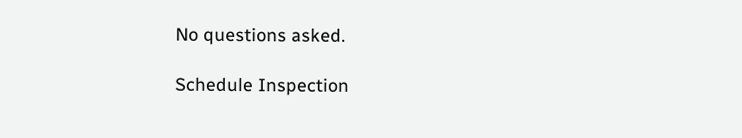No questions asked.

Schedule Inspection